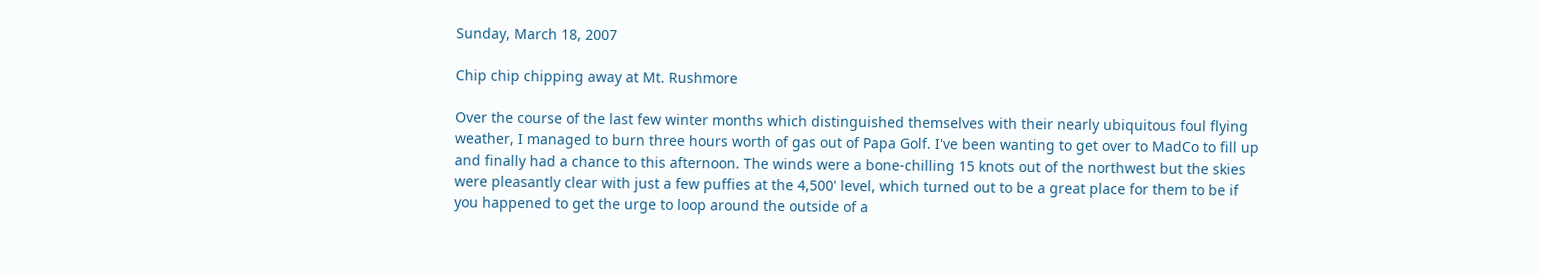Sunday, March 18, 2007

Chip chip chipping away at Mt. Rushmore

Over the course of the last few winter months which distinguished themselves with their nearly ubiquitous foul flying weather, I managed to burn three hours worth of gas out of Papa Golf. I've been wanting to get over to MadCo to fill up and finally had a chance to this afternoon. The winds were a bone-chilling 15 knots out of the northwest but the skies were pleasantly clear with just a few puffies at the 4,500' level, which turned out to be a great place for them to be if you happened to get the urge to loop around the outside of a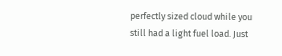perfectly sized cloud while you still had a light fuel load. Just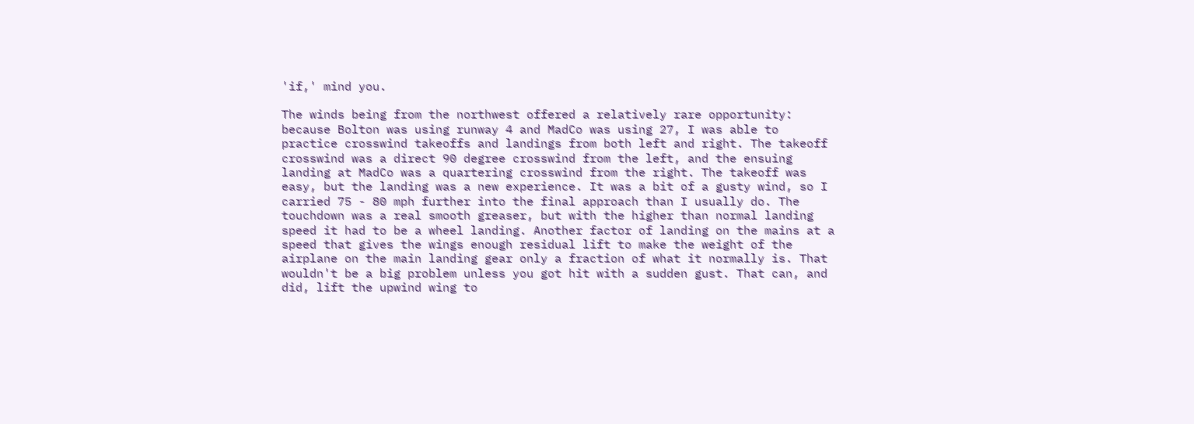'if,' mind you.

The winds being from the northwest offered a relatively rare opportunity: because Bolton was using runway 4 and MadCo was using 27, I was able to practice crosswind takeoffs and landings from both left and right. The takeoff crosswind was a direct 90 degree crosswind from the left, and the ensuing landing at MadCo was a quartering crosswind from the right. The takeoff was easy, but the landing was a new experience. It was a bit of a gusty wind, so I carried 75 - 80 mph further into the final approach than I usually do. The touchdown was a real smooth greaser, but with the higher than normal landing speed it had to be a wheel landing. Another factor of landing on the mains at a speed that gives the wings enough residual lift to make the weight of the airplane on the main landing gear only a fraction of what it normally is. That wouldn't be a big problem unless you got hit with a sudden gust. That can, and did, lift the upwind wing to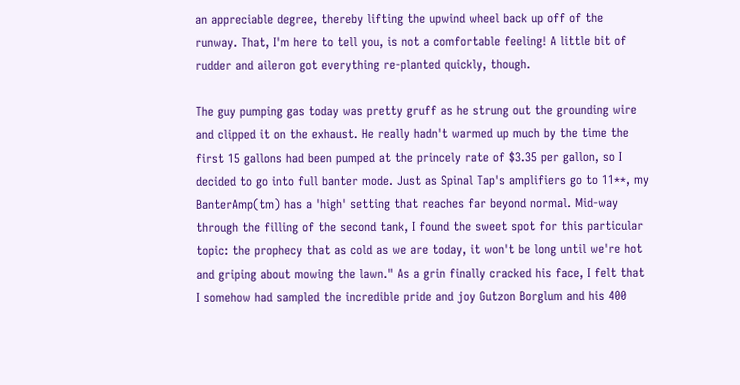an appreciable degree, thereby lifting the upwind wheel back up off of the runway. That, I'm here to tell you, is not a comfortable feeling! A little bit of rudder and aileron got everything re-planted quickly, though.

The guy pumping gas today was pretty gruff as he strung out the grounding wire and clipped it on the exhaust. He really hadn't warmed up much by the time the first 15 gallons had been pumped at the princely rate of $3.35 per gallon, so I decided to go into full banter mode. Just as Spinal Tap's amplifiers go to 11**, my BanterAmp(tm) has a 'high' setting that reaches far beyond normal. Mid-way through the filling of the second tank, I found the sweet spot for this particular topic: the prophecy that as cold as we are today, it won't be long until we're hot and griping about mowing the lawn." As a grin finally cracked his face, I felt that I somehow had sampled the incredible pride and joy Gutzon Borglum and his 400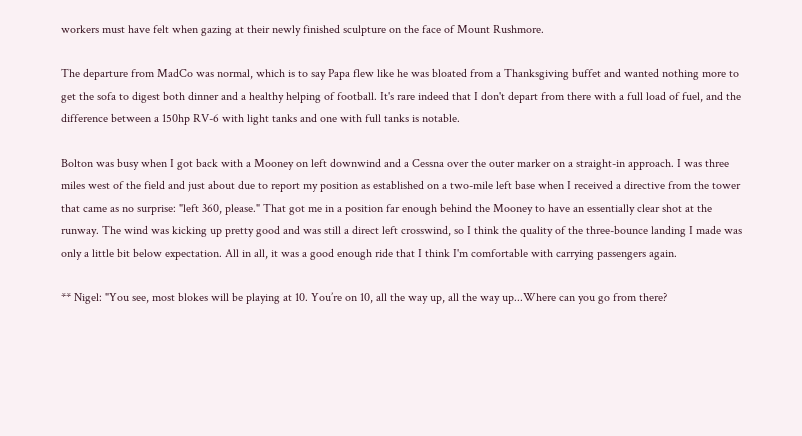workers must have felt when gazing at their newly finished sculpture on the face of Mount Rushmore.

The departure from MadCo was normal, which is to say Papa flew like he was bloated from a Thanksgiving buffet and wanted nothing more to get the sofa to digest both dinner and a healthy helping of football. It's rare indeed that I don't depart from there with a full load of fuel, and the difference between a 150hp RV-6 with light tanks and one with full tanks is notable.

Bolton was busy when I got back with a Mooney on left downwind and a Cessna over the outer marker on a straight-in approach. I was three miles west of the field and just about due to report my position as established on a two-mile left base when I received a directive from the tower that came as no surprise: "left 360, please." That got me in a position far enough behind the Mooney to have an essentially clear shot at the runway. The wind was kicking up pretty good and was still a direct left crosswind, so I think the quality of the three-bounce landing I made was only a little bit below expectation. All in all, it was a good enough ride that I think I'm comfortable with carrying passengers again.

** Nigel: "You see, most blokes will be playing at 10. You’re on 10, all the way up, all the way up...Where can you go from there?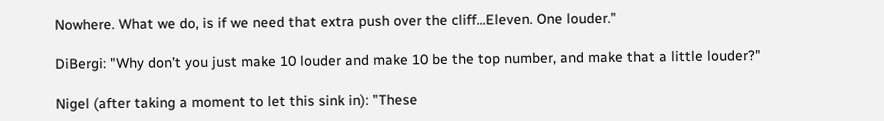Nowhere. What we do, is if we need that extra push over the cliff...Eleven. One louder."

DiBergi: "Why don’t you just make 10 louder and make 10 be the top number, and make that a little louder?"

Nigel (after taking a moment to let this sink in): "These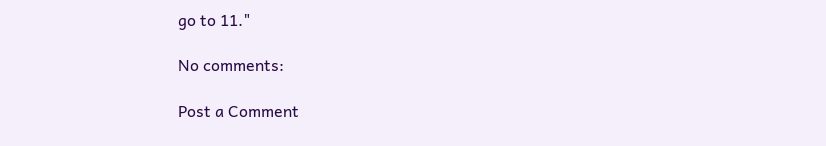go to 11."

No comments:

Post a Comment